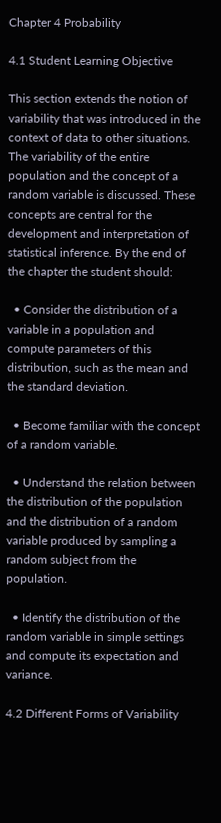Chapter 4 Probability

4.1 Student Learning Objective

This section extends the notion of variability that was introduced in the context of data to other situations. The variability of the entire population and the concept of a random variable is discussed. These concepts are central for the development and interpretation of statistical inference. By the end of the chapter the student should:

  • Consider the distribution of a variable in a population and compute parameters of this distribution, such as the mean and the standard deviation.

  • Become familiar with the concept of a random variable.

  • Understand the relation between the distribution of the population and the distribution of a random variable produced by sampling a random subject from the population.

  • Identify the distribution of the random variable in simple settings and compute its expectation and variance.

4.2 Different Forms of Variability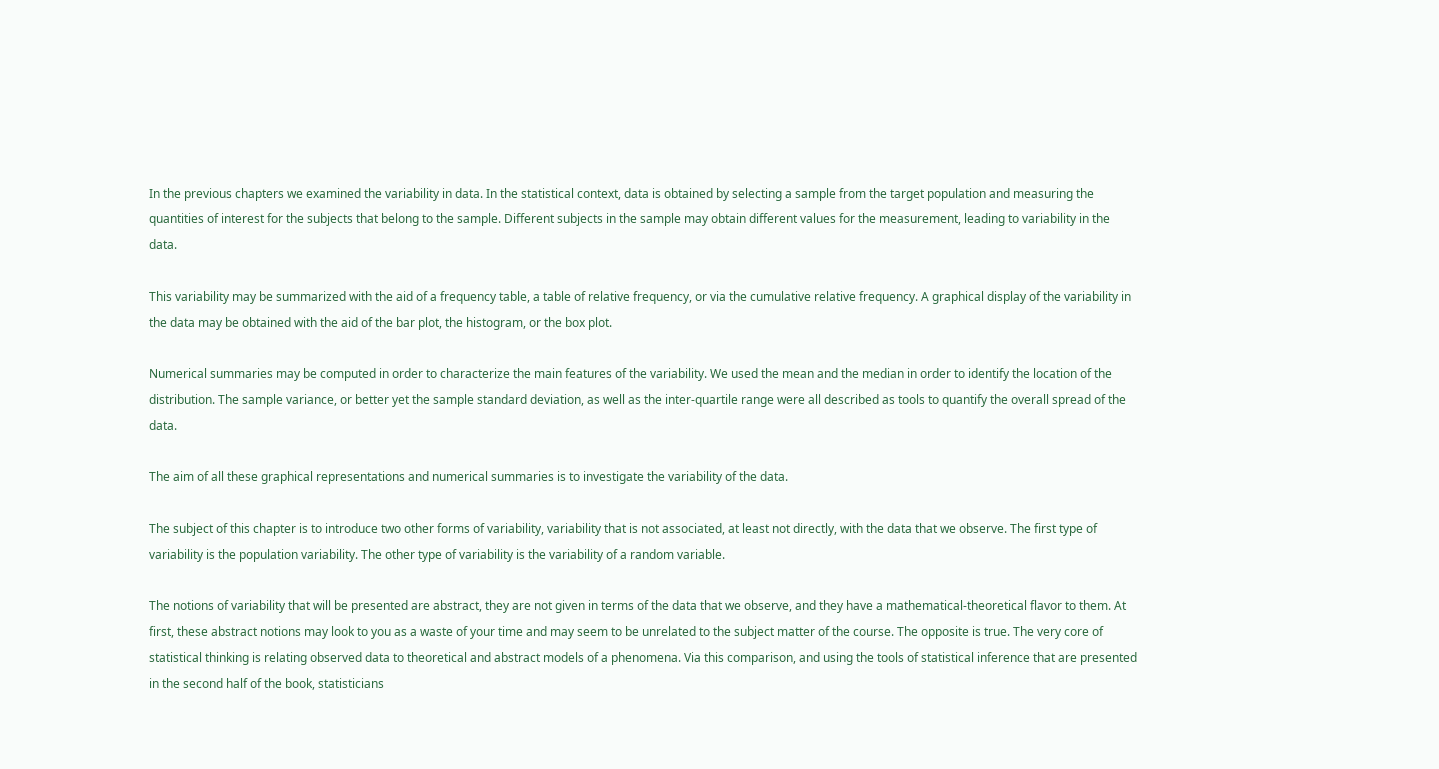In the previous chapters we examined the variability in data. In the statistical context, data is obtained by selecting a sample from the target population and measuring the quantities of interest for the subjects that belong to the sample. Different subjects in the sample may obtain different values for the measurement, leading to variability in the data.

This variability may be summarized with the aid of a frequency table, a table of relative frequency, or via the cumulative relative frequency. A graphical display of the variability in the data may be obtained with the aid of the bar plot, the histogram, or the box plot.

Numerical summaries may be computed in order to characterize the main features of the variability. We used the mean and the median in order to identify the location of the distribution. The sample variance, or better yet the sample standard deviation, as well as the inter-quartile range were all described as tools to quantify the overall spread of the data.

The aim of all these graphical representations and numerical summaries is to investigate the variability of the data.

The subject of this chapter is to introduce two other forms of variability, variability that is not associated, at least not directly, with the data that we observe. The first type of variability is the population variability. The other type of variability is the variability of a random variable.

The notions of variability that will be presented are abstract, they are not given in terms of the data that we observe, and they have a mathematical-theoretical flavor to them. At first, these abstract notions may look to you as a waste of your time and may seem to be unrelated to the subject matter of the course. The opposite is true. The very core of statistical thinking is relating observed data to theoretical and abstract models of a phenomena. Via this comparison, and using the tools of statistical inference that are presented in the second half of the book, statisticians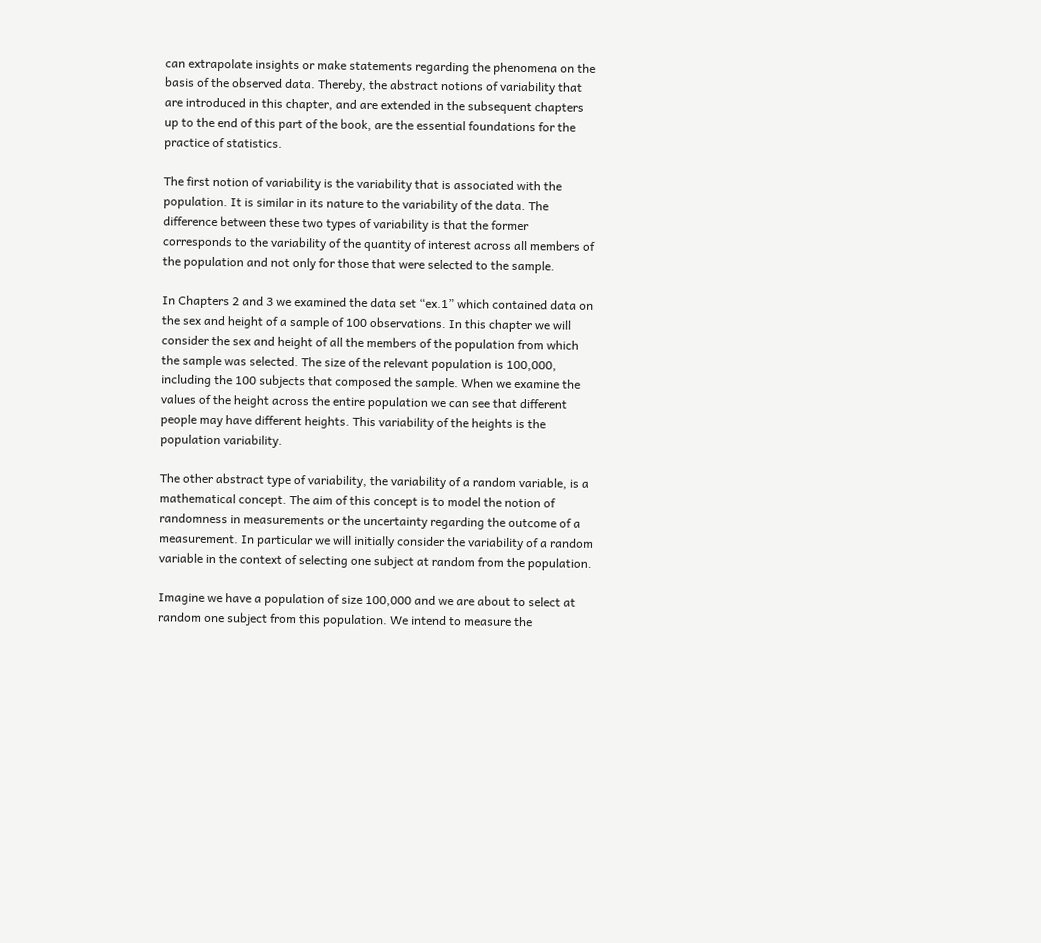can extrapolate insights or make statements regarding the phenomena on the basis of the observed data. Thereby, the abstract notions of variability that are introduced in this chapter, and are extended in the subsequent chapters up to the end of this part of the book, are the essential foundations for the practice of statistics.

The first notion of variability is the variability that is associated with the population. It is similar in its nature to the variability of the data. The difference between these two types of variability is that the former corresponds to the variability of the quantity of interest across all members of the population and not only for those that were selected to the sample.

In Chapters 2 and 3 we examined the data set “ex.1” which contained data on the sex and height of a sample of 100 observations. In this chapter we will consider the sex and height of all the members of the population from which the sample was selected. The size of the relevant population is 100,000, including the 100 subjects that composed the sample. When we examine the values of the height across the entire population we can see that different people may have different heights. This variability of the heights is the population variability.

The other abstract type of variability, the variability of a random variable, is a mathematical concept. The aim of this concept is to model the notion of randomness in measurements or the uncertainty regarding the outcome of a measurement. In particular we will initially consider the variability of a random variable in the context of selecting one subject at random from the population.

Imagine we have a population of size 100,000 and we are about to select at random one subject from this population. We intend to measure the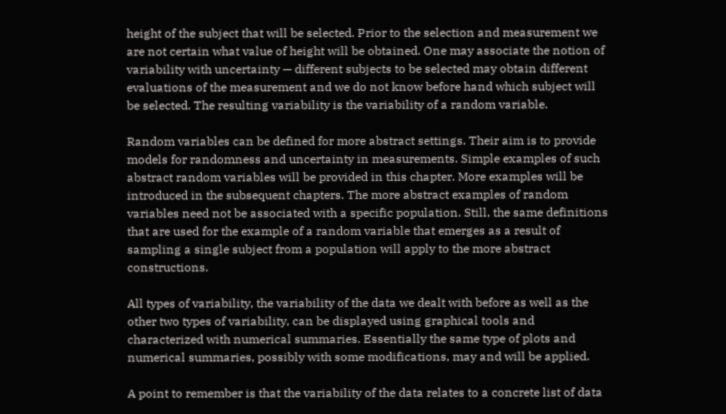height of the subject that will be selected. Prior to the selection and measurement we are not certain what value of height will be obtained. One may associate the notion of variability with uncertainty — different subjects to be selected may obtain different evaluations of the measurement and we do not know before hand which subject will be selected. The resulting variability is the variability of a random variable.

Random variables can be defined for more abstract settings. Their aim is to provide models for randomness and uncertainty in measurements. Simple examples of such abstract random variables will be provided in this chapter. More examples will be introduced in the subsequent chapters. The more abstract examples of random variables need not be associated with a specific population. Still, the same definitions that are used for the example of a random variable that emerges as a result of sampling a single subject from a population will apply to the more abstract constructions.

All types of variability, the variability of the data we dealt with before as well as the other two types of variability, can be displayed using graphical tools and characterized with numerical summaries. Essentially the same type of plots and numerical summaries, possibly with some modifications, may and will be applied.

A point to remember is that the variability of the data relates to a concrete list of data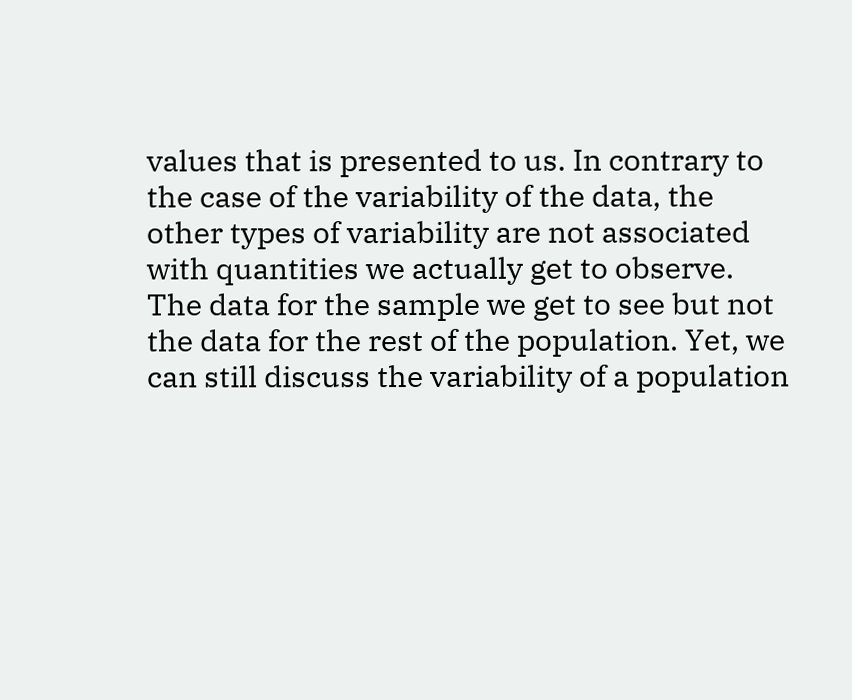values that is presented to us. In contrary to the case of the variability of the data, the other types of variability are not associated with quantities we actually get to observe. The data for the sample we get to see but not the data for the rest of the population. Yet, we can still discuss the variability of a population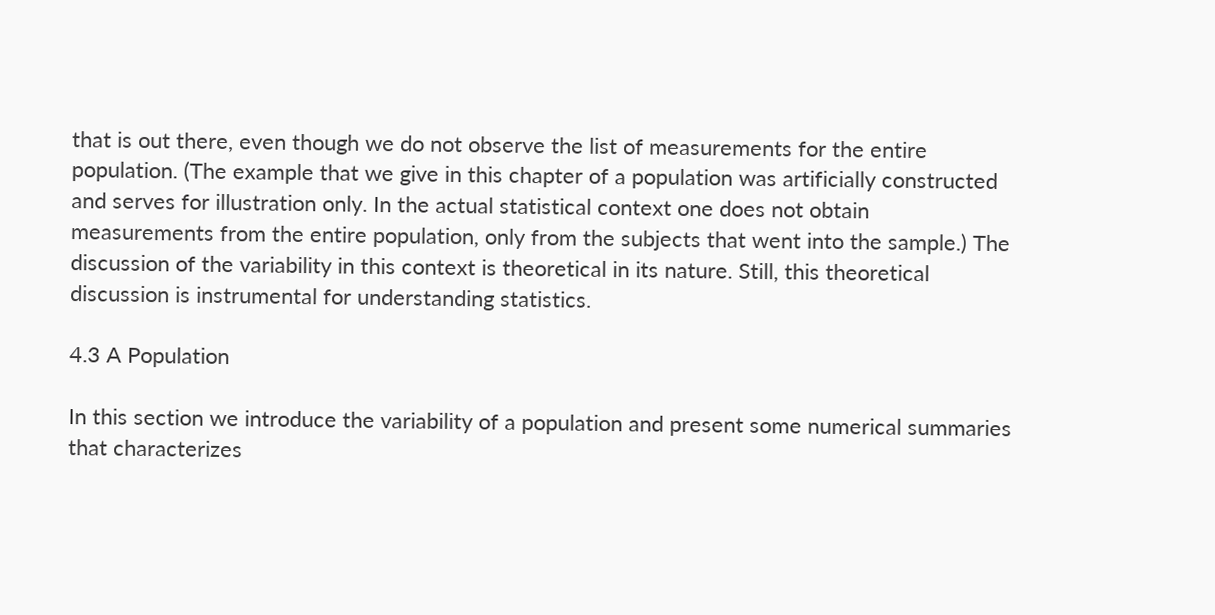that is out there, even though we do not observe the list of measurements for the entire population. (The example that we give in this chapter of a population was artificially constructed and serves for illustration only. In the actual statistical context one does not obtain measurements from the entire population, only from the subjects that went into the sample.) The discussion of the variability in this context is theoretical in its nature. Still, this theoretical discussion is instrumental for understanding statistics.

4.3 A Population

In this section we introduce the variability of a population and present some numerical summaries that characterizes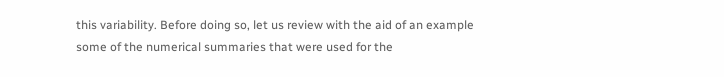this variability. Before doing so, let us review with the aid of an example some of the numerical summaries that were used for the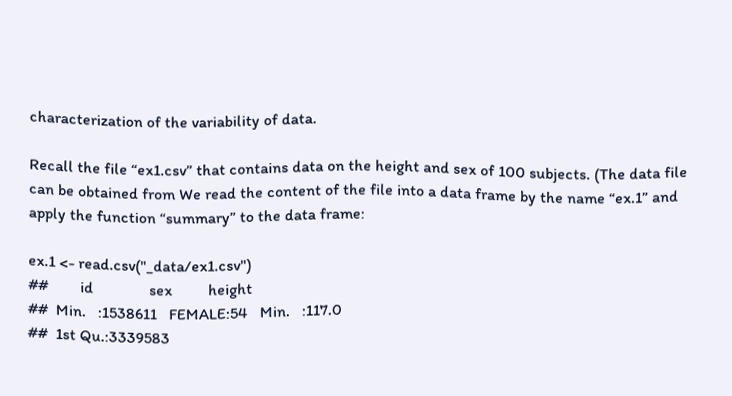characterization of the variability of data.

Recall the file “ex1.csv” that contains data on the height and sex of 100 subjects. (The data file can be obtained from We read the content of the file into a data frame by the name “ex.1” and apply the function “summary” to the data frame:

ex.1 <- read.csv("_data/ex1.csv")
##        id              sex         height
##  Min.   :1538611   FEMALE:54   Min.   :117.0
##  1st Qu.:3339583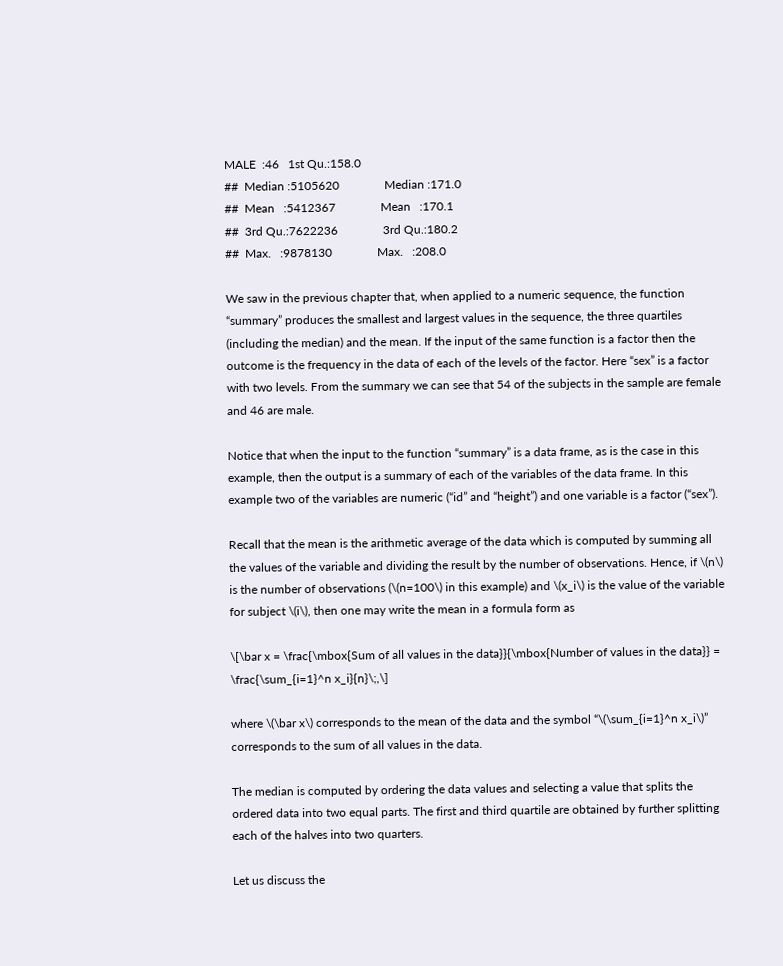MALE  :46   1st Qu.:158.0
##  Median :5105620               Median :171.0
##  Mean   :5412367               Mean   :170.1
##  3rd Qu.:7622236               3rd Qu.:180.2
##  Max.   :9878130               Max.   :208.0

We saw in the previous chapter that, when applied to a numeric sequence, the function “summary” produces the smallest and largest values in the sequence, the three quartiles (including the median) and the mean. If the input of the same function is a factor then the outcome is the frequency in the data of each of the levels of the factor. Here “sex” is a factor with two levels. From the summary we can see that 54 of the subjects in the sample are female and 46 are male.

Notice that when the input to the function “summary” is a data frame, as is the case in this example, then the output is a summary of each of the variables of the data frame. In this example two of the variables are numeric (“id” and “height”) and one variable is a factor (“sex”).

Recall that the mean is the arithmetic average of the data which is computed by summing all the values of the variable and dividing the result by the number of observations. Hence, if \(n\) is the number of observations (\(n=100\) in this example) and \(x_i\) is the value of the variable for subject \(i\), then one may write the mean in a formula form as

\[\bar x = \frac{\mbox{Sum of all values in the data}}{\mbox{Number of values in the data}} = \frac{\sum_{i=1}^n x_i}{n}\;,\]

where \(\bar x\) corresponds to the mean of the data and the symbol “\(\sum_{i=1}^n x_i\)” corresponds to the sum of all values in the data.

The median is computed by ordering the data values and selecting a value that splits the ordered data into two equal parts. The first and third quartile are obtained by further splitting each of the halves into two quarters.

Let us discuss the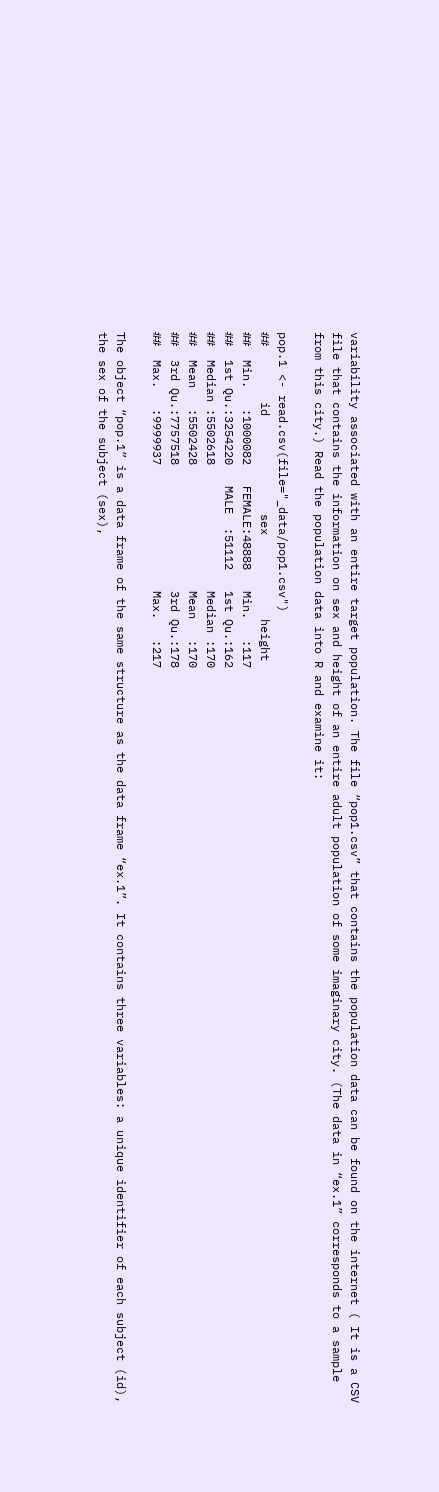variability associated with an entire target population. The file “pop1.csv” that contains the population data can be found on the internet ( It is a CSV file that contains the information on sex and height of an entire adult population of some imaginary city. (The data in “ex.1” corresponds to a sample from this city.) Read the population data into R and examine it:

pop.1 <- read.csv(file="_data/pop1.csv")
##        id              sex            height
##  Min.   :1000082   FEMALE:48888   Min.   :117
##  1st Qu.:3254220   MALE  :51112   1st Qu.:162
##  Median :5502618                  Median :170
##  Mean   :5502428                  Mean   :170
##  3rd Qu.:7757518                  3rd Qu.:178
##  Max.   :9999937                  Max.   :217

The object “pop.1” is a data frame of the same structure as the data frame “ex.1”. It contains three variables: a unique identifier of each subject (id), the sex of the subject (sex),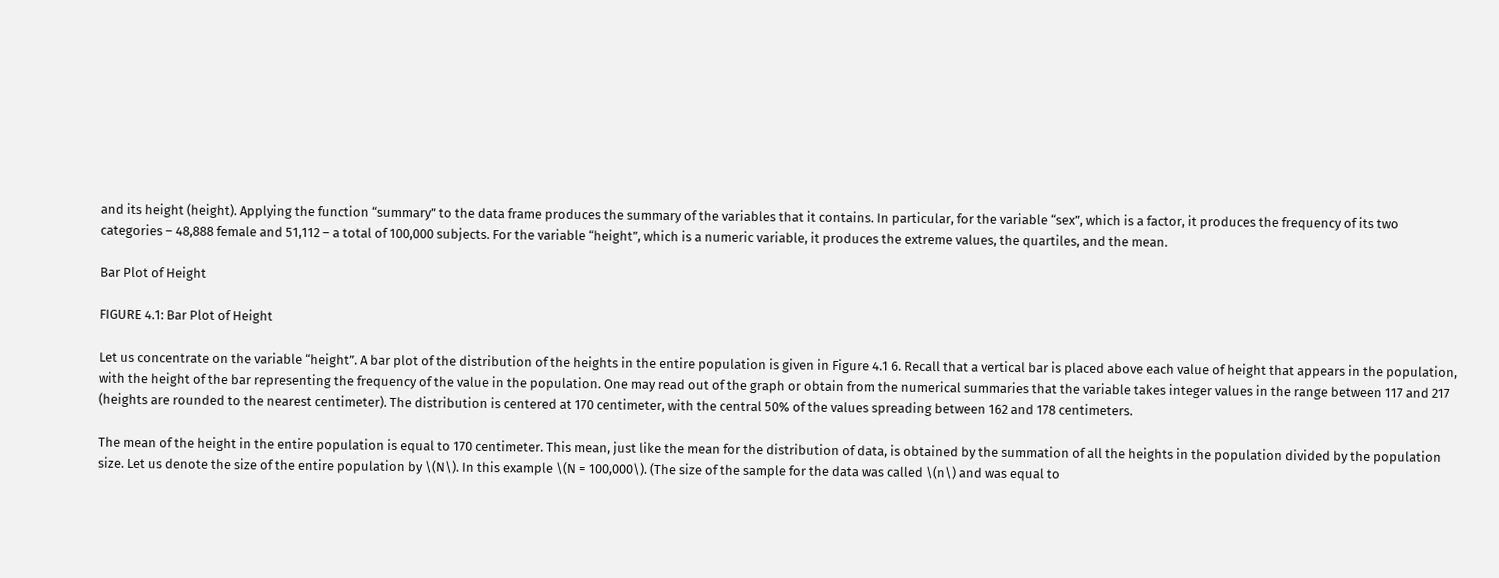and its height (height). Applying the function “summary” to the data frame produces the summary of the variables that it contains. In particular, for the variable “sex”, which is a factor, it produces the frequency of its two categories – 48,888 female and 51,112 – a total of 100,000 subjects. For the variable “height”, which is a numeric variable, it produces the extreme values, the quartiles, and the mean.

Bar Plot of Height

FIGURE 4.1: Bar Plot of Height

Let us concentrate on the variable “height”. A bar plot of the distribution of the heights in the entire population is given in Figure 4.1 6. Recall that a vertical bar is placed above each value of height that appears in the population, with the height of the bar representing the frequency of the value in the population. One may read out of the graph or obtain from the numerical summaries that the variable takes integer values in the range between 117 and 217 (heights are rounded to the nearest centimeter). The distribution is centered at 170 centimeter, with the central 50% of the values spreading between 162 and 178 centimeters.

The mean of the height in the entire population is equal to 170 centimeter. This mean, just like the mean for the distribution of data, is obtained by the summation of all the heights in the population divided by the population size. Let us denote the size of the entire population by \(N\). In this example \(N = 100,000\). (The size of the sample for the data was called \(n\) and was equal to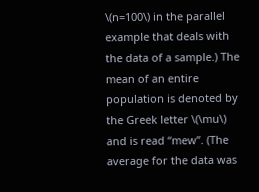\(n=100\) in the parallel example that deals with the data of a sample.) The mean of an entire population is denoted by the Greek letter \(\mu\) and is read “mew”. (The average for the data was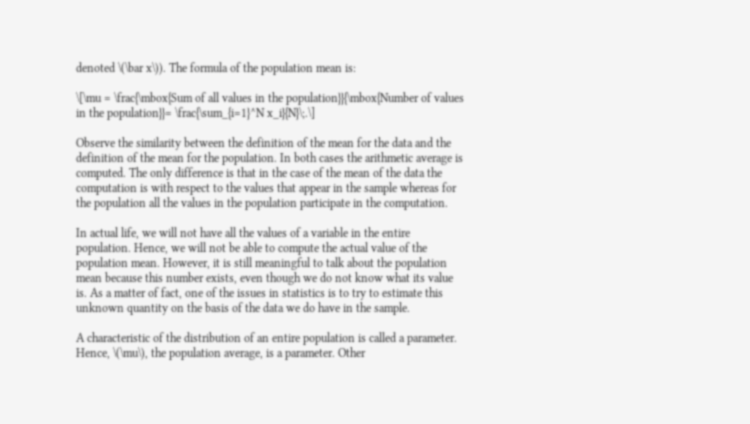denoted \(\bar x\)). The formula of the population mean is:

\[\mu = \frac{\mbox{Sum of all values in the population}}{\mbox{Number of values in the population}}= \frac{\sum_{i=1}^N x_i}{N}\;.\]

Observe the similarity between the definition of the mean for the data and the definition of the mean for the population. In both cases the arithmetic average is computed. The only difference is that in the case of the mean of the data the computation is with respect to the values that appear in the sample whereas for the population all the values in the population participate in the computation.

In actual life, we will not have all the values of a variable in the entire population. Hence, we will not be able to compute the actual value of the population mean. However, it is still meaningful to talk about the population mean because this number exists, even though we do not know what its value is. As a matter of fact, one of the issues in statistics is to try to estimate this unknown quantity on the basis of the data we do have in the sample.

A characteristic of the distribution of an entire population is called a parameter. Hence, \(\mu\), the population average, is a parameter. Other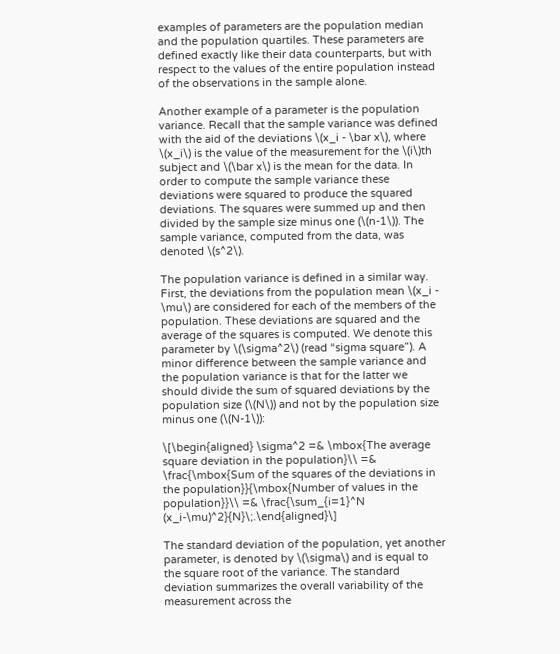examples of parameters are the population median and the population quartiles. These parameters are defined exactly like their data counterparts, but with respect to the values of the entire population instead of the observations in the sample alone.

Another example of a parameter is the population variance. Recall that the sample variance was defined with the aid of the deviations \(x_i - \bar x\), where \(x_i\) is the value of the measurement for the \(i\)th subject and \(\bar x\) is the mean for the data. In order to compute the sample variance these deviations were squared to produce the squared deviations. The squares were summed up and then divided by the sample size minus one (\(n-1\)). The sample variance, computed from the data, was denoted \(s^2\).

The population variance is defined in a similar way. First, the deviations from the population mean \(x_i - \mu\) are considered for each of the members of the population. These deviations are squared and the average of the squares is computed. We denote this parameter by \(\sigma^2\) (read “sigma square”). A minor difference between the sample variance and the population variance is that for the latter we should divide the sum of squared deviations by the population size (\(N\)) and not by the population size minus one (\(N-1\)):

\[\begin{aligned} \sigma^2 =& \mbox{The average square deviation in the population}\\ =& \frac{\mbox{Sum of the squares of the deviations in the population}}{\mbox{Number of values in the population}}\\ =& \frac{\sum_{i=1}^N (x_i-\mu)^2}{N}\;.\end{aligned}\]

The standard deviation of the population, yet another parameter, is denoted by \(\sigma\) and is equal to the square root of the variance. The standard deviation summarizes the overall variability of the measurement across the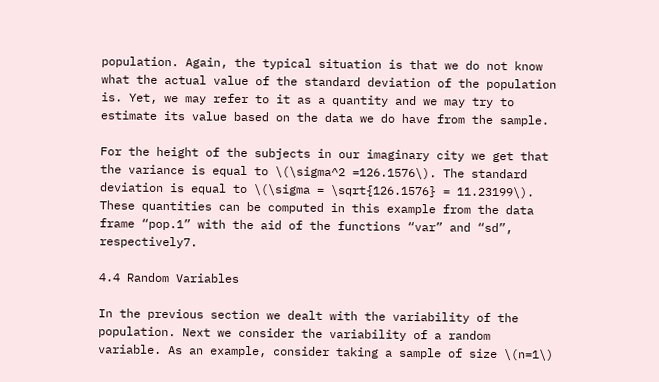population. Again, the typical situation is that we do not know what the actual value of the standard deviation of the population is. Yet, we may refer to it as a quantity and we may try to estimate its value based on the data we do have from the sample.

For the height of the subjects in our imaginary city we get that the variance is equal to \(\sigma^2 =126.1576\). The standard deviation is equal to \(\sigma = \sqrt{126.1576} = 11.23199\). These quantities can be computed in this example from the data frame “pop.1” with the aid of the functions “var” and “sd”, respectively7.

4.4 Random Variables

In the previous section we dealt with the variability of the population. Next we consider the variability of a random variable. As an example, consider taking a sample of size \(n=1\)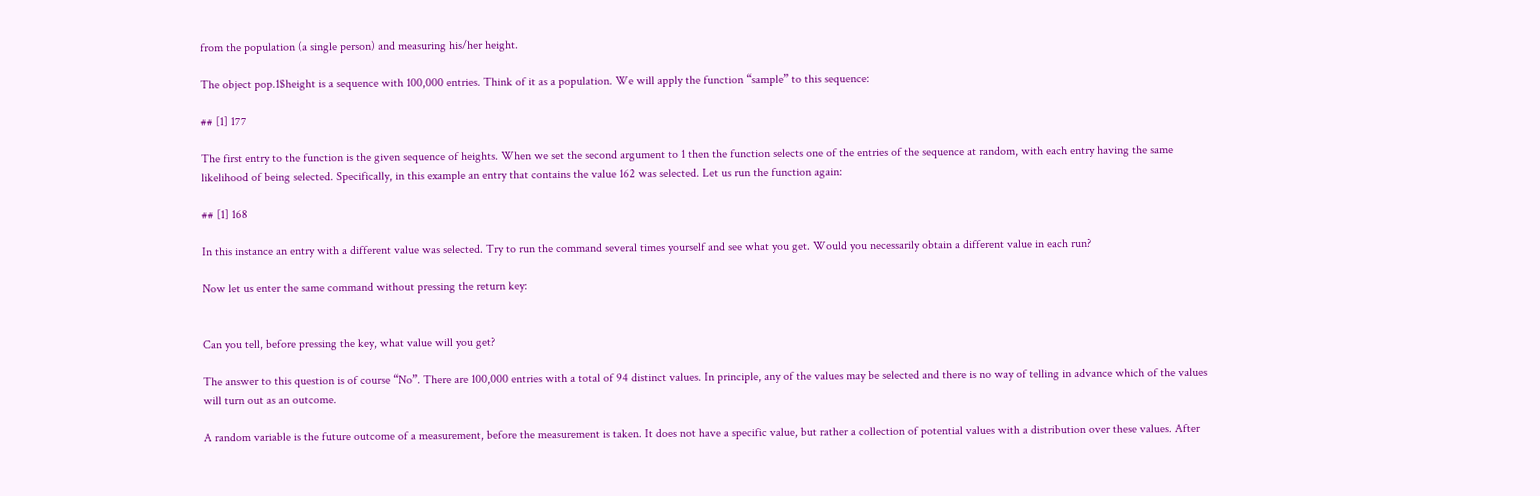from the population (a single person) and measuring his/her height.

The object pop.1$height is a sequence with 100,000 entries. Think of it as a population. We will apply the function “sample” to this sequence:

## [1] 177

The first entry to the function is the given sequence of heights. When we set the second argument to 1 then the function selects one of the entries of the sequence at random, with each entry having the same likelihood of being selected. Specifically, in this example an entry that contains the value 162 was selected. Let us run the function again:

## [1] 168

In this instance an entry with a different value was selected. Try to run the command several times yourself and see what you get. Would you necessarily obtain a different value in each run?

Now let us enter the same command without pressing the return key:


Can you tell, before pressing the key, what value will you get?

The answer to this question is of course “No”. There are 100,000 entries with a total of 94 distinct values. In principle, any of the values may be selected and there is no way of telling in advance which of the values will turn out as an outcome.

A random variable is the future outcome of a measurement, before the measurement is taken. It does not have a specific value, but rather a collection of potential values with a distribution over these values. After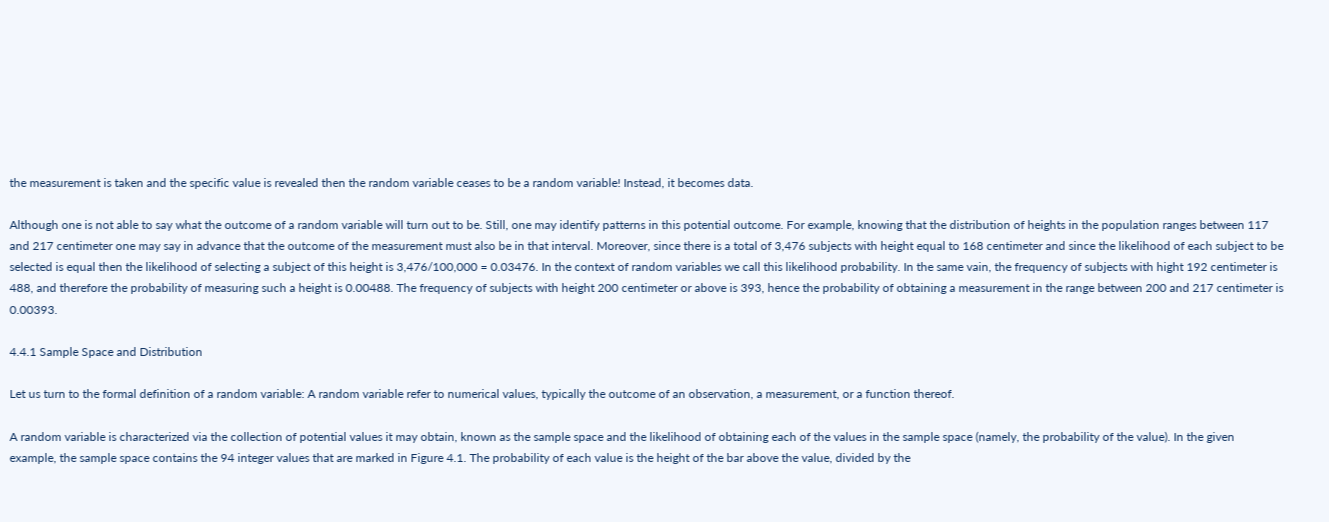the measurement is taken and the specific value is revealed then the random variable ceases to be a random variable! Instead, it becomes data.

Although one is not able to say what the outcome of a random variable will turn out to be. Still, one may identify patterns in this potential outcome. For example, knowing that the distribution of heights in the population ranges between 117 and 217 centimeter one may say in advance that the outcome of the measurement must also be in that interval. Moreover, since there is a total of 3,476 subjects with height equal to 168 centimeter and since the likelihood of each subject to be selected is equal then the likelihood of selecting a subject of this height is 3,476/100,000 = 0.03476. In the context of random variables we call this likelihood probability. In the same vain, the frequency of subjects with hight 192 centimeter is 488, and therefore the probability of measuring such a height is 0.00488. The frequency of subjects with height 200 centimeter or above is 393, hence the probability of obtaining a measurement in the range between 200 and 217 centimeter is 0.00393.

4.4.1 Sample Space and Distribution

Let us turn to the formal definition of a random variable: A random variable refer to numerical values, typically the outcome of an observation, a measurement, or a function thereof.

A random variable is characterized via the collection of potential values it may obtain, known as the sample space and the likelihood of obtaining each of the values in the sample space (namely, the probability of the value). In the given example, the sample space contains the 94 integer values that are marked in Figure 4.1. The probability of each value is the height of the bar above the value, divided by the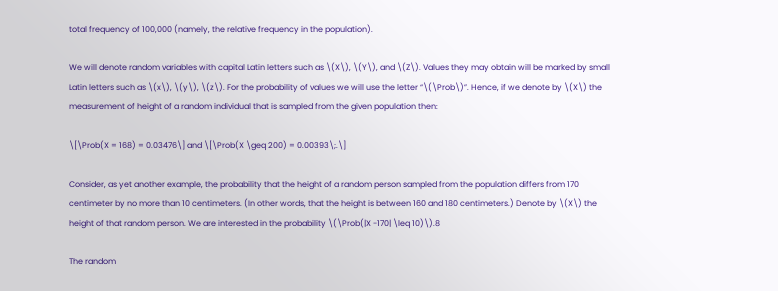total frequency of 100,000 (namely, the relative frequency in the population).

We will denote random variables with capital Latin letters such as \(X\), \(Y\), and \(Z\). Values they may obtain will be marked by small Latin letters such as \(x\), \(y\), \(z\). For the probability of values we will use the letter “\(\Prob\)”. Hence, if we denote by \(X\) the measurement of height of a random individual that is sampled from the given population then:

\[\Prob(X = 168) = 0.03476\] and \[\Prob(X \geq 200) = 0.00393\;.\]

Consider, as yet another example, the probability that the height of a random person sampled from the population differs from 170 centimeter by no more than 10 centimeters. (In other words, that the height is between 160 and 180 centimeters.) Denote by \(X\) the height of that random person. We are interested in the probability \(\Prob(|X -170| \leq 10)\).8

The random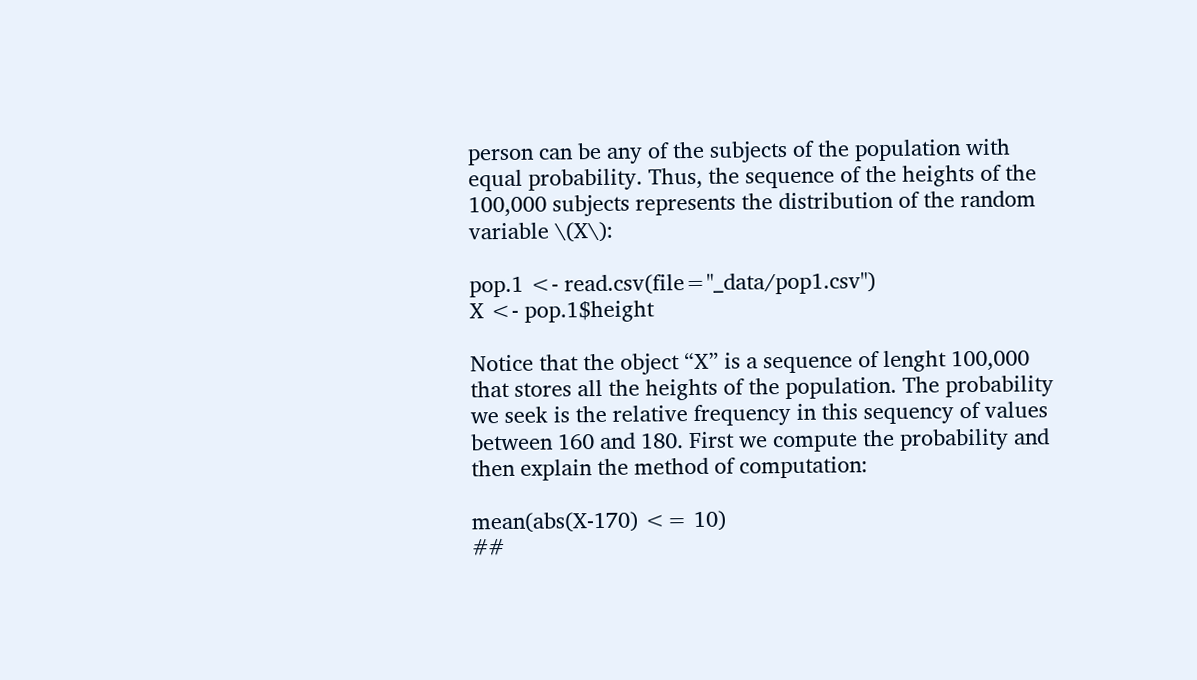person can be any of the subjects of the population with equal probability. Thus, the sequence of the heights of the 100,000 subjects represents the distribution of the random variable \(X\):

pop.1 <- read.csv(file="_data/pop1.csv")
X <- pop.1$height

Notice that the object “X” is a sequence of lenght 100,000 that stores all the heights of the population. The probability we seek is the relative frequency in this sequency of values between 160 and 180. First we compute the probability and then explain the method of computation:

mean(abs(X-170) <= 10)
##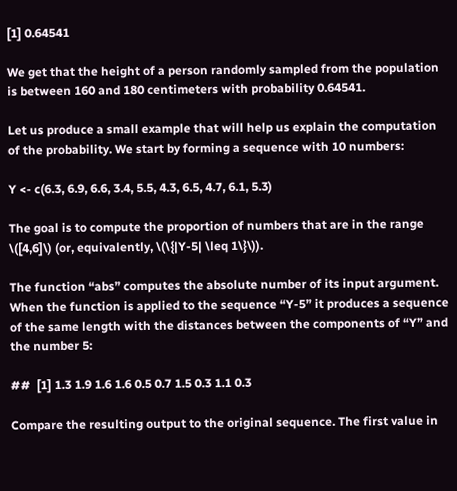[1] 0.64541

We get that the height of a person randomly sampled from the population is between 160 and 180 centimeters with probability 0.64541.

Let us produce a small example that will help us explain the computation of the probability. We start by forming a sequence with 10 numbers:

Y <- c(6.3, 6.9, 6.6, 3.4, 5.5, 4.3, 6.5, 4.7, 6.1, 5.3)

The goal is to compute the proportion of numbers that are in the range \([4,6]\) (or, equivalently, \(\{|Y-5| \leq 1\}\)).

The function “abs” computes the absolute number of its input argument. When the function is applied to the sequence “Y-5” it produces a sequence of the same length with the distances between the components of “Y” and the number 5:

##  [1] 1.3 1.9 1.6 1.6 0.5 0.7 1.5 0.3 1.1 0.3

Compare the resulting output to the original sequence. The first value in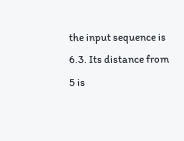the input sequence is 6.3. Its distance from 5 is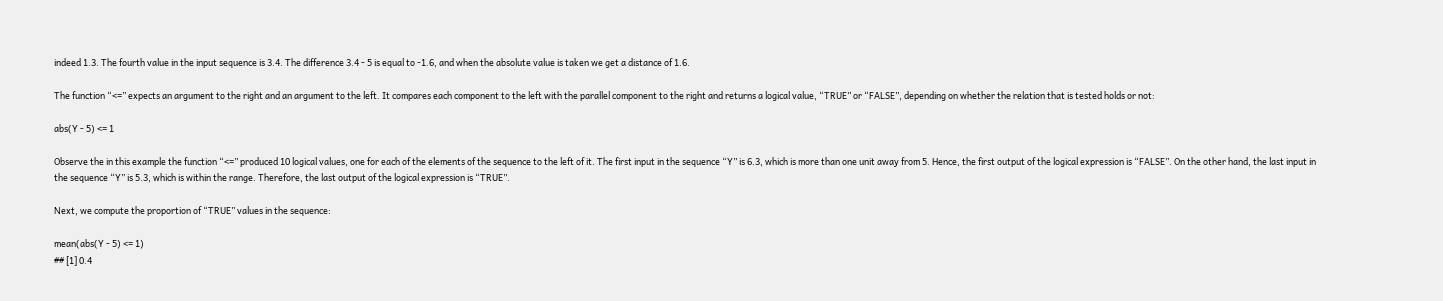indeed 1.3. The fourth value in the input sequence is 3.4. The difference 3.4 - 5 is equal to -1.6, and when the absolute value is taken we get a distance of 1.6.

The function “<=” expects an argument to the right and an argument to the left. It compares each component to the left with the parallel component to the right and returns a logical value, “TRUE” or “FALSE”, depending on whether the relation that is tested holds or not:

abs(Y - 5) <= 1

Observe the in this example the function “<=” produced 10 logical values, one for each of the elements of the sequence to the left of it. The first input in the sequence “Y” is 6.3, which is more than one unit away from 5. Hence, the first output of the logical expression is “FALSE”. On the other hand, the last input in the sequence “Y” is 5.3, which is within the range. Therefore, the last output of the logical expression is “TRUE”.

Next, we compute the proportion of “TRUE” values in the sequence:

mean(abs(Y - 5) <= 1)
## [1] 0.4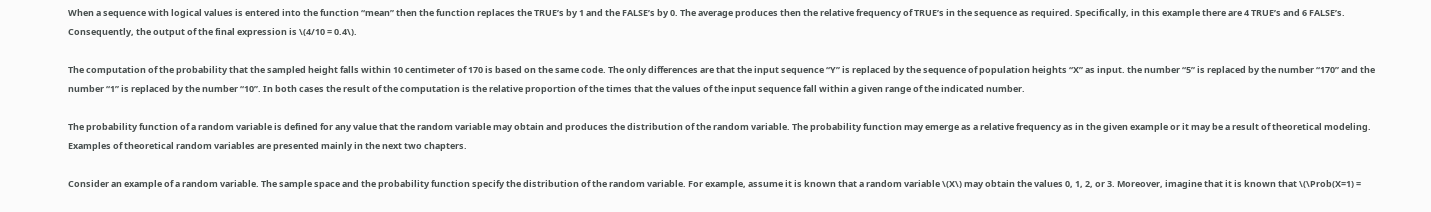When a sequence with logical values is entered into the function “mean” then the function replaces the TRUE’s by 1 and the FALSE’s by 0. The average produces then the relative frequency of TRUE’s in the sequence as required. Specifically, in this example there are 4 TRUE’s and 6 FALSE’s. Consequently, the output of the final expression is \(4/10 = 0.4\).

The computation of the probability that the sampled height falls within 10 centimeter of 170 is based on the same code. The only differences are that the input sequence “Y” is replaced by the sequence of population heights “X” as input. the number “5” is replaced by the number “170” and the number “1” is replaced by the number “10”. In both cases the result of the computation is the relative proportion of the times that the values of the input sequence fall within a given range of the indicated number.

The probability function of a random variable is defined for any value that the random variable may obtain and produces the distribution of the random variable. The probability function may emerge as a relative frequency as in the given example or it may be a result of theoretical modeling. Examples of theoretical random variables are presented mainly in the next two chapters.

Consider an example of a random variable. The sample space and the probability function specify the distribution of the random variable. For example, assume it is known that a random variable \(X\) may obtain the values 0, 1, 2, or 3. Moreover, imagine that it is known that \(\Prob(X=1) =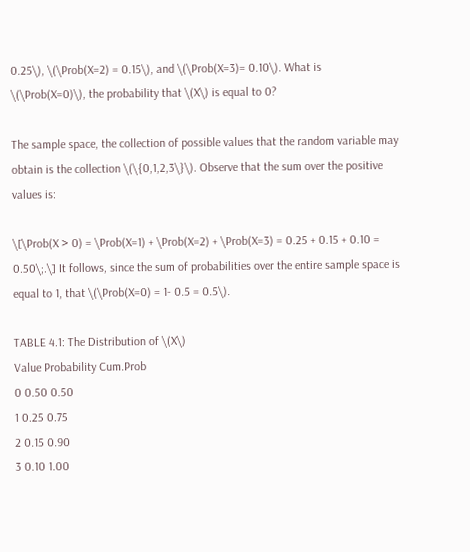0.25\), \(\Prob(X=2) = 0.15\), and \(\Prob(X=3)= 0.10\). What is \(\Prob(X=0)\), the probability that \(X\) is equal to 0?

The sample space, the collection of possible values that the random variable may obtain is the collection \(\{0,1,2,3\}\). Observe that the sum over the positive values is:

\[\Prob(X > 0) = \Prob(X=1) + \Prob(X=2) + \Prob(X=3) = 0.25 + 0.15 + 0.10 = 0.50\;.\] It follows, since the sum of probabilities over the entire sample space is equal to 1, that \(\Prob(X=0) = 1- 0.5 = 0.5\).

TABLE 4.1: The Distribution of \(X\)
Value Probability Cum.Prob
0 0.50 0.50
1 0.25 0.75
2 0.15 0.90
3 0.10 1.00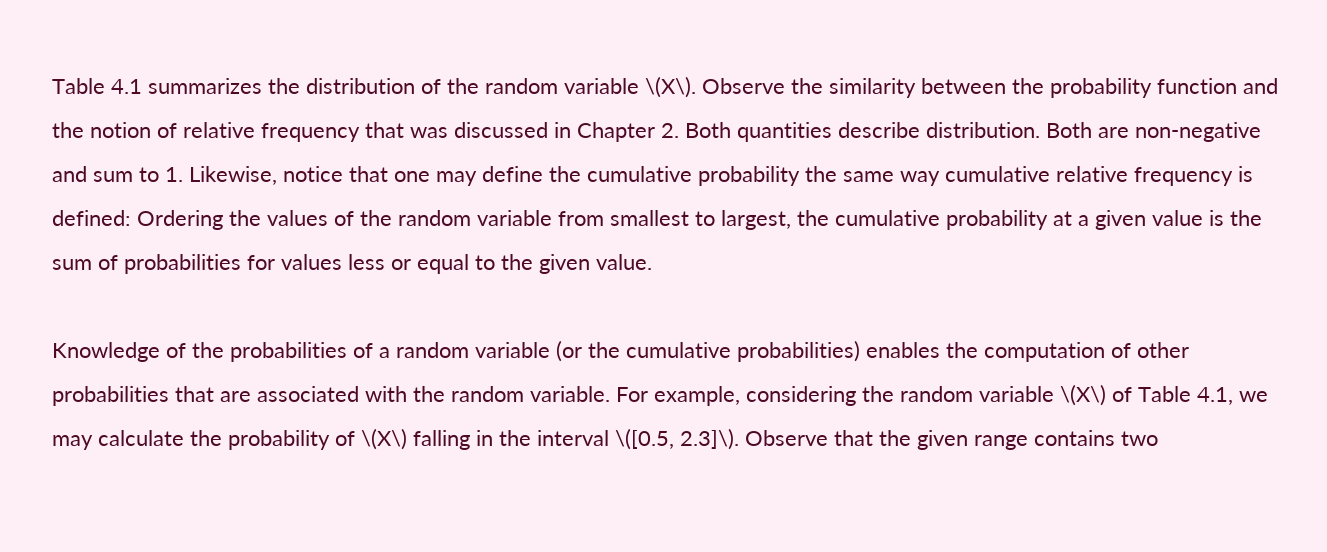Table 4.1 summarizes the distribution of the random variable \(X\). Observe the similarity between the probability function and the notion of relative frequency that was discussed in Chapter 2. Both quantities describe distribution. Both are non-negative and sum to 1. Likewise, notice that one may define the cumulative probability the same way cumulative relative frequency is defined: Ordering the values of the random variable from smallest to largest, the cumulative probability at a given value is the sum of probabilities for values less or equal to the given value.

Knowledge of the probabilities of a random variable (or the cumulative probabilities) enables the computation of other probabilities that are associated with the random variable. For example, considering the random variable \(X\) of Table 4.1, we may calculate the probability of \(X\) falling in the interval \([0.5, 2.3]\). Observe that the given range contains two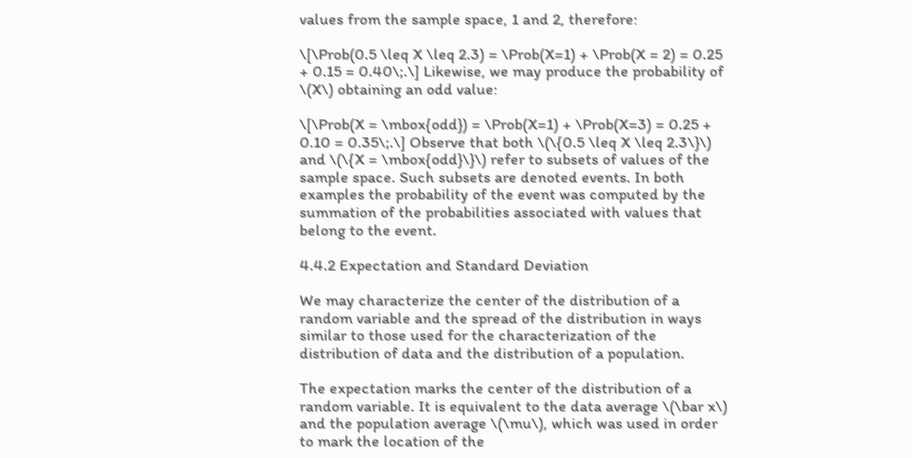values from the sample space, 1 and 2, therefore:

\[\Prob(0.5 \leq X \leq 2.3) = \Prob(X=1) + \Prob(X = 2) = 0.25 + 0.15 = 0.40\;.\] Likewise, we may produce the probability of \(X\) obtaining an odd value:

\[\Prob(X = \mbox{odd}) = \Prob(X=1) + \Prob(X=3) = 0.25 + 0.10 = 0.35\;.\] Observe that both \(\{0.5 \leq X \leq 2.3\}\) and \(\{X = \mbox{odd}\}\) refer to subsets of values of the sample space. Such subsets are denoted events. In both examples the probability of the event was computed by the summation of the probabilities associated with values that belong to the event.

4.4.2 Expectation and Standard Deviation

We may characterize the center of the distribution of a random variable and the spread of the distribution in ways similar to those used for the characterization of the distribution of data and the distribution of a population.

The expectation marks the center of the distribution of a random variable. It is equivalent to the data average \(\bar x\) and the population average \(\mu\), which was used in order to mark the location of the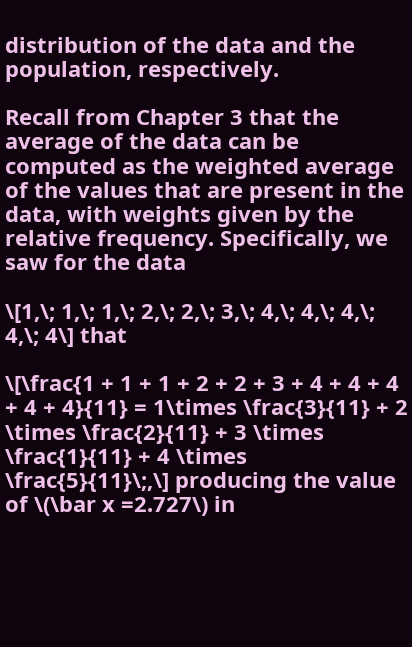distribution of the data and the population, respectively.

Recall from Chapter 3 that the average of the data can be computed as the weighted average of the values that are present in the data, with weights given by the relative frequency. Specifically, we saw for the data

\[1,\; 1,\; 1,\; 2,\; 2,\; 3,\; 4,\; 4,\; 4,\; 4,\; 4\] that

\[\frac{1 + 1 + 1 + 2 + 2 + 3 + 4 + 4 + 4 + 4 + 4}{11} = 1\times \frac{3}{11} + 2 \times \frac{2}{11} + 3 \times \frac{1}{11} + 4 \times \frac{5}{11}\;,\] producing the value of \(\bar x =2.727\) in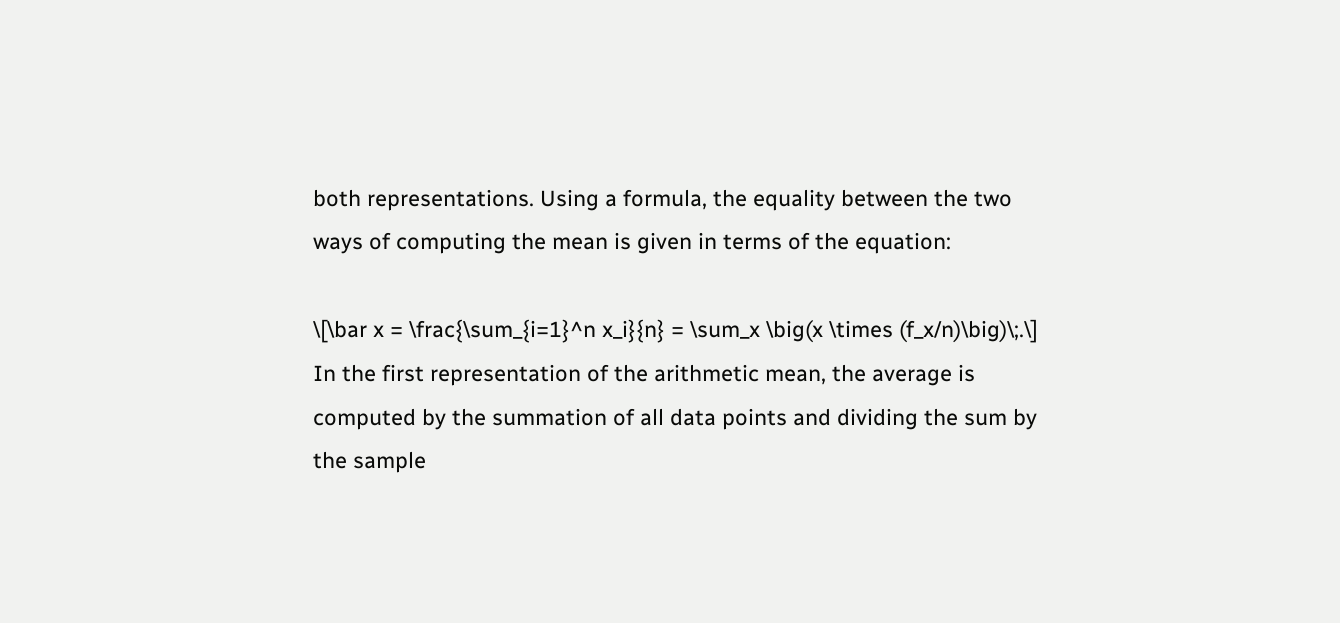both representations. Using a formula, the equality between the two ways of computing the mean is given in terms of the equation:

\[\bar x = \frac{\sum_{i=1}^n x_i}{n} = \sum_x \big(x \times (f_x/n)\big)\;.\] In the first representation of the arithmetic mean, the average is computed by the summation of all data points and dividing the sum by the sample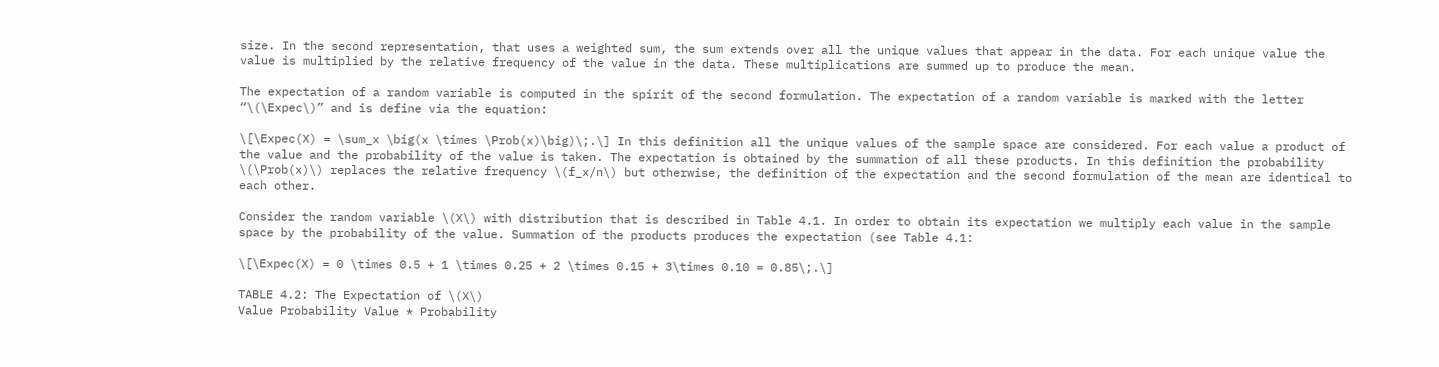size. In the second representation, that uses a weighted sum, the sum extends over all the unique values that appear in the data. For each unique value the value is multiplied by the relative frequency of the value in the data. These multiplications are summed up to produce the mean.

The expectation of a random variable is computed in the spirit of the second formulation. The expectation of a random variable is marked with the letter “\(\Expec\)” and is define via the equation:

\[\Expec(X) = \sum_x \big(x \times \Prob(x)\big)\;.\] In this definition all the unique values of the sample space are considered. For each value a product of the value and the probability of the value is taken. The expectation is obtained by the summation of all these products. In this definition the probability \(\Prob(x)\) replaces the relative frequency \(f_x/n\) but otherwise, the definition of the expectation and the second formulation of the mean are identical to each other.

Consider the random variable \(X\) with distribution that is described in Table 4.1. In order to obtain its expectation we multiply each value in the sample space by the probability of the value. Summation of the products produces the expectation (see Table 4.1:

\[\Expec(X) = 0 \times 0.5 + 1 \times 0.25 + 2 \times 0.15 + 3\times 0.10 = 0.85\;.\]

TABLE 4.2: The Expectation of \(X\)
Value Probability Value * Probability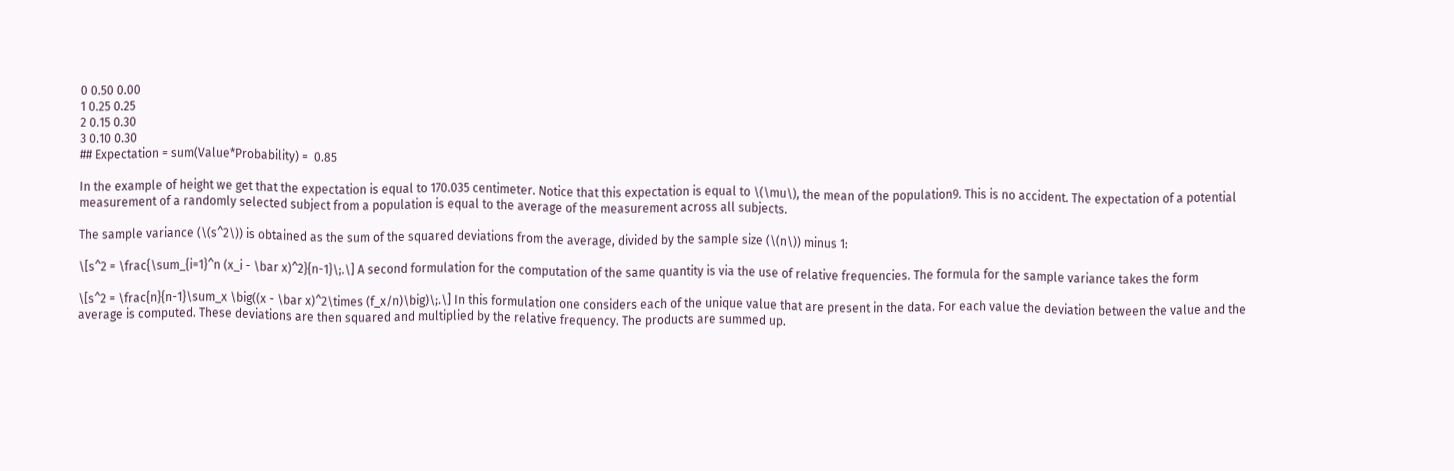0 0.50 0.00
1 0.25 0.25
2 0.15 0.30
3 0.10 0.30
## Expectation = sum(Value*Probability) =  0.85

In the example of height we get that the expectation is equal to 170.035 centimeter. Notice that this expectation is equal to \(\mu\), the mean of the population9. This is no accident. The expectation of a potential measurement of a randomly selected subject from a population is equal to the average of the measurement across all subjects.

The sample variance (\(s^2\)) is obtained as the sum of the squared deviations from the average, divided by the sample size (\(n\)) minus 1:

\[s^2 = \frac{\sum_{i=1}^n (x_i - \bar x)^2}{n-1}\;.\] A second formulation for the computation of the same quantity is via the use of relative frequencies. The formula for the sample variance takes the form

\[s^2 = \frac{n}{n-1}\sum_x \big((x - \bar x)^2\times (f_x/n)\big)\;.\] In this formulation one considers each of the unique value that are present in the data. For each value the deviation between the value and the average is computed. These deviations are then squared and multiplied by the relative frequency. The products are summed up.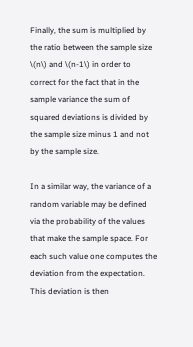Finally, the sum is multiplied by the ratio between the sample size \(n\) and \(n-1\) in order to correct for the fact that in the sample variance the sum of squared deviations is divided by the sample size minus 1 and not by the sample size.

In a similar way, the variance of a random variable may be defined via the probability of the values that make the sample space. For each such value one computes the deviation from the expectation. This deviation is then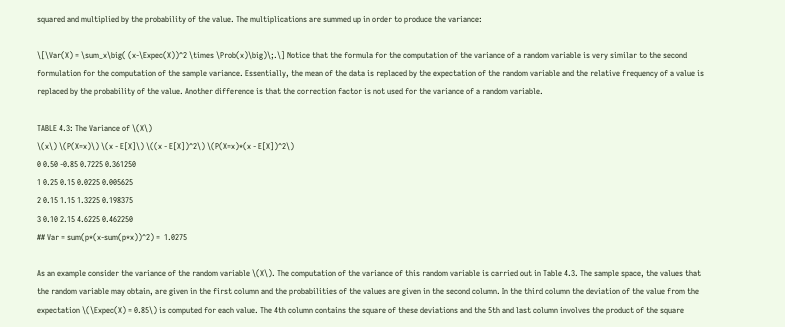squared and multiplied by the probability of the value. The multiplications are summed up in order to produce the variance:

\[\Var(X) = \sum_x\big( (x-\Expec(X))^2 \times \Prob(x)\big)\;.\] Notice that the formula for the computation of the variance of a random variable is very similar to the second formulation for the computation of the sample variance. Essentially, the mean of the data is replaced by the expectation of the random variable and the relative frequency of a value is replaced by the probability of the value. Another difference is that the correction factor is not used for the variance of a random variable.

TABLE 4.3: The Variance of \(X\)
\(x\) \(P(X=x)\) \(x - E[X]\) \((x - E[X])^2\) \(P(X=x)*(x - E[X])^2\)
0 0.50 -0.85 0.7225 0.361250
1 0.25 0.15 0.0225 0.005625
2 0.15 1.15 1.3225 0.198375
3 0.10 2.15 4.6225 0.462250
## Var = sum(p*(x-sum(p*x))^2) =  1.0275

As an example consider the variance of the random variable \(X\). The computation of the variance of this random variable is carried out in Table 4.3. The sample space, the values that the random variable may obtain, are given in the first column and the probabilities of the values are given in the second column. In the third column the deviation of the value from the expectation \(\Expec(X) = 0.85\) is computed for each value. The 4th column contains the square of these deviations and the 5th and last column involves the product of the square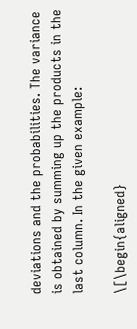deviations and the probabilities. The variance is obtained by summing up the products in the last column. In the given example:

\[\begin{aligned}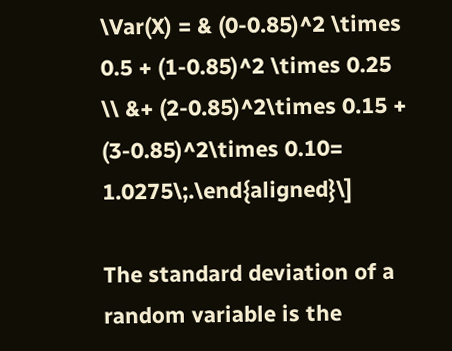\Var(X) = & (0-0.85)^2 \times 0.5 + (1-0.85)^2 \times 0.25 \\ &+ (2-0.85)^2\times 0.15 + (3-0.85)^2\times 0.10= 1.0275\;.\end{aligned}\]

The standard deviation of a random variable is the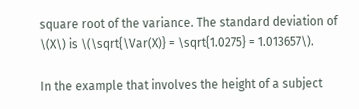square root of the variance. The standard deviation of \(X\) is \(\sqrt{\Var(X)} = \sqrt{1.0275} = 1.013657\).

In the example that involves the height of a subject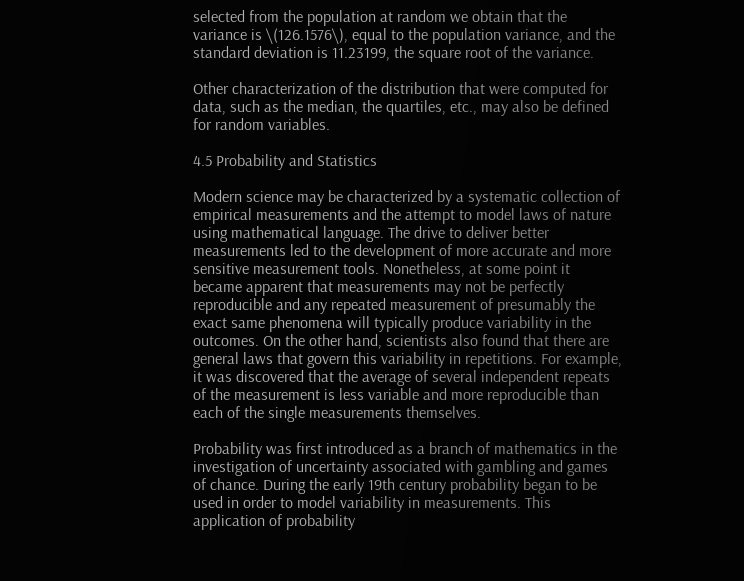selected from the population at random we obtain that the variance is \(126.1576\), equal to the population variance, and the standard deviation is 11.23199, the square root of the variance.

Other characterization of the distribution that were computed for data, such as the median, the quartiles, etc., may also be defined for random variables.

4.5 Probability and Statistics

Modern science may be characterized by a systematic collection of empirical measurements and the attempt to model laws of nature using mathematical language. The drive to deliver better measurements led to the development of more accurate and more sensitive measurement tools. Nonetheless, at some point it became apparent that measurements may not be perfectly reproducible and any repeated measurement of presumably the exact same phenomena will typically produce variability in the outcomes. On the other hand, scientists also found that there are general laws that govern this variability in repetitions. For example, it was discovered that the average of several independent repeats of the measurement is less variable and more reproducible than each of the single measurements themselves.

Probability was first introduced as a branch of mathematics in the investigation of uncertainty associated with gambling and games of chance. During the early 19th century probability began to be used in order to model variability in measurements. This application of probability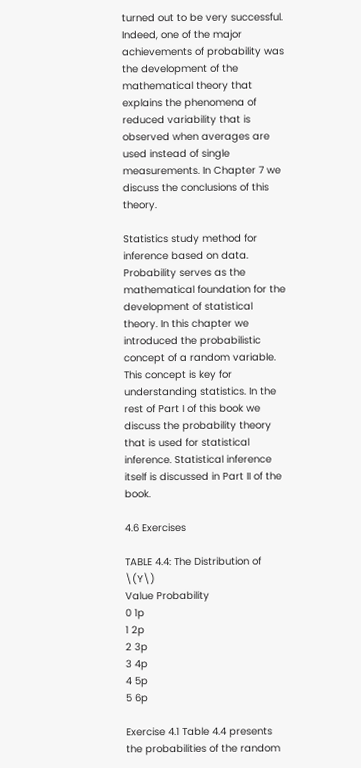turned out to be very successful. Indeed, one of the major achievements of probability was the development of the mathematical theory that explains the phenomena of reduced variability that is observed when averages are used instead of single measurements. In Chapter 7 we discuss the conclusions of this theory.

Statistics study method for inference based on data. Probability serves as the mathematical foundation for the development of statistical theory. In this chapter we introduced the probabilistic concept of a random variable. This concept is key for understanding statistics. In the rest of Part I of this book we discuss the probability theory that is used for statistical inference. Statistical inference itself is discussed in Part II of the book.

4.6 Exercises

TABLE 4.4: The Distribution of \(Y\)
Value Probability
0 1p
1 2p
2 3p
3 4p
4 5p
5 6p

Exercise 4.1 Table 4.4 presents the probabilities of the random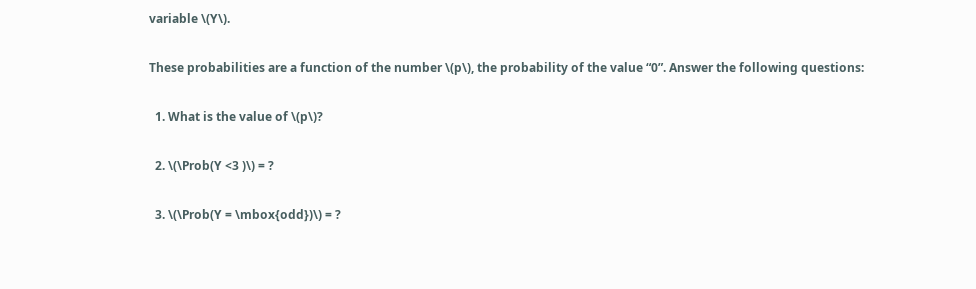variable \(Y\).

These probabilities are a function of the number \(p\), the probability of the value “0”. Answer the following questions:

  1. What is the value of \(p\)?

  2. \(\Prob(Y <3 )\) = ?

  3. \(\Prob(Y = \mbox{odd})\) = ?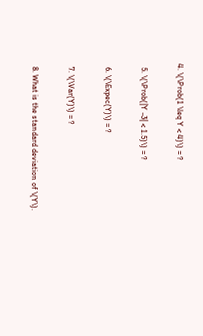4. \(\Prob(1 \leq Y < 4)\) = ?

  5. \(\Prob(|Y -3| < 1.5)\) = ?

  6. \(\Expec(Y)\) = ?

  7. \(\Var(Y)\) = ?

  8. What is the standard deviation of \(Y\).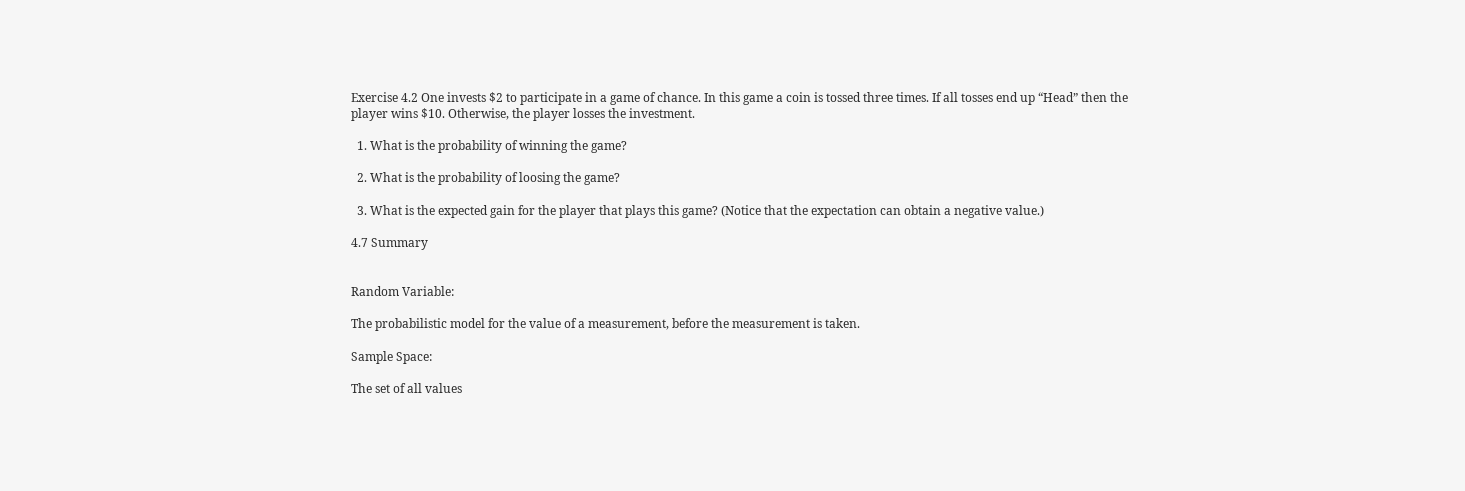Exercise 4.2 One invests $2 to participate in a game of chance. In this game a coin is tossed three times. If all tosses end up “Head” then the player wins $10. Otherwise, the player losses the investment.

  1. What is the probability of winning the game?

  2. What is the probability of loosing the game?

  3. What is the expected gain for the player that plays this game? (Notice that the expectation can obtain a negative value.)

4.7 Summary


Random Variable:

The probabilistic model for the value of a measurement, before the measurement is taken.

Sample Space:

The set of all values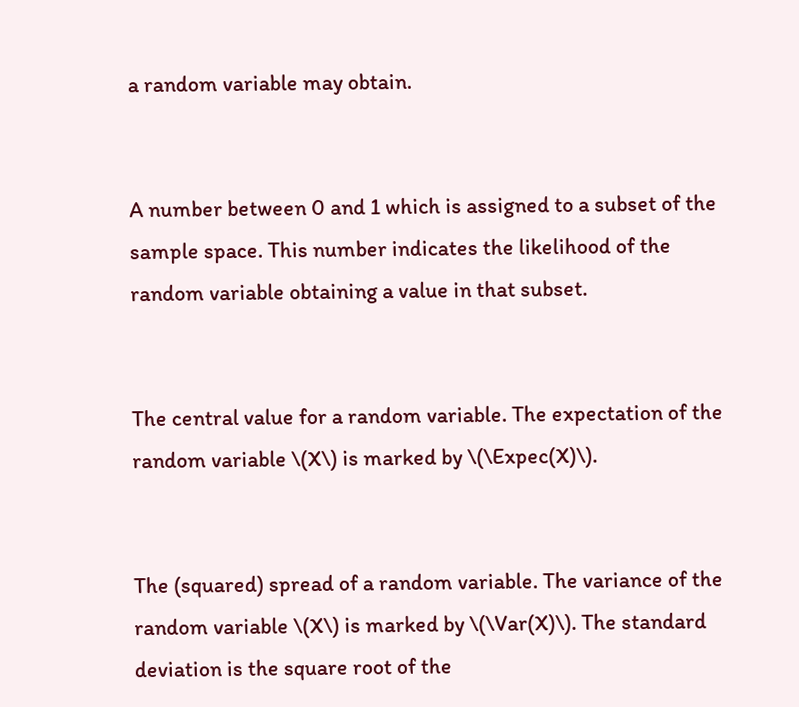a random variable may obtain.


A number between 0 and 1 which is assigned to a subset of the sample space. This number indicates the likelihood of the random variable obtaining a value in that subset.


The central value for a random variable. The expectation of the random variable \(X\) is marked by \(\Expec(X)\).


The (squared) spread of a random variable. The variance of the random variable \(X\) is marked by \(\Var(X)\). The standard deviation is the square root of the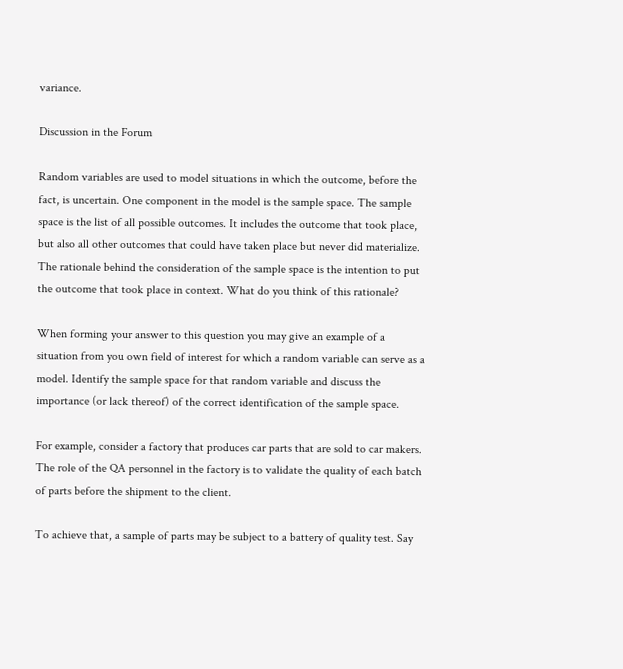variance.

Discussion in the Forum

Random variables are used to model situations in which the outcome, before the fact, is uncertain. One component in the model is the sample space. The sample space is the list of all possible outcomes. It includes the outcome that took place, but also all other outcomes that could have taken place but never did materialize. The rationale behind the consideration of the sample space is the intention to put the outcome that took place in context. What do you think of this rationale?

When forming your answer to this question you may give an example of a situation from you own field of interest for which a random variable can serve as a model. Identify the sample space for that random variable and discuss the importance (or lack thereof) of the correct identification of the sample space.

For example, consider a factory that produces car parts that are sold to car makers. The role of the QA personnel in the factory is to validate the quality of each batch of parts before the shipment to the client.

To achieve that, a sample of parts may be subject to a battery of quality test. Say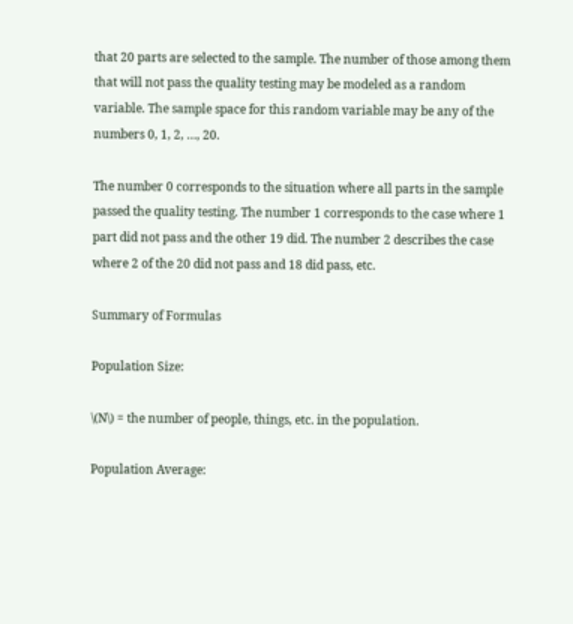that 20 parts are selected to the sample. The number of those among them that will not pass the quality testing may be modeled as a random variable. The sample space for this random variable may be any of the numbers 0, 1, 2, …, 20.

The number 0 corresponds to the situation where all parts in the sample passed the quality testing. The number 1 corresponds to the case where 1 part did not pass and the other 19 did. The number 2 describes the case where 2 of the 20 did not pass and 18 did pass, etc.

Summary of Formulas

Population Size:

\(N\) = the number of people, things, etc. in the population.

Population Average: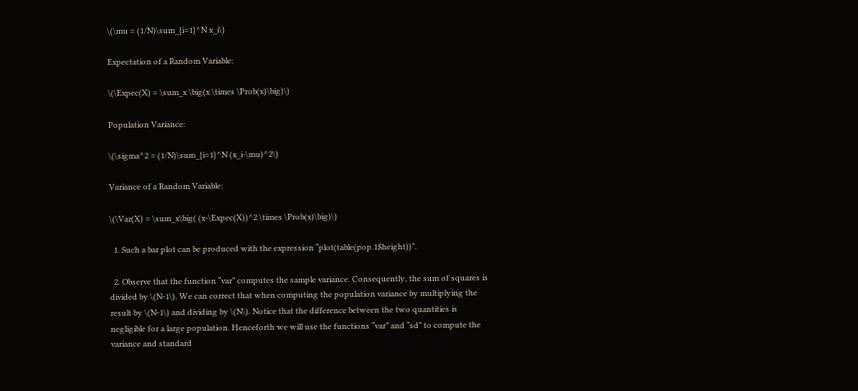\(\mu = (1/N)\sum_{i=1}^N x_i\)

Expectation of a Random Variable:

\(\Expec(X) = \sum_x \big(x \times \Prob(x)\big)\)

Population Variance:

\(\sigma^2 = (1/N)\sum_{i=1}^N (x_i-\mu)^2\)

Variance of a Random Variable:

\(\Var(X) = \sum_x\big( (x-\Expec(X))^2 \times \Prob(x)\big)\)

  1. Such a bar plot can be produced with the expression “plot(table(pop.1$height))”.

  2. Observe that the function “var” computes the sample variance. Consequently, the sum of squares is divided by \(N-1\). We can correct that when computing the population variance by multiplying the result by \(N-1\) and dividing by \(N\). Notice that the difference between the two quantities is negligible for a large population. Henceforth we will use the functions “var” and “sd” to compute the variance and standard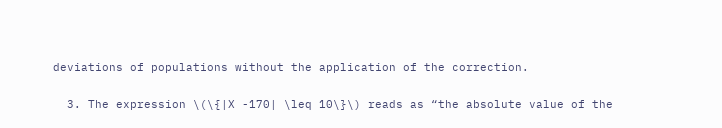deviations of populations without the application of the correction.

  3. The expression \(\{|X -170| \leq 10\}\) reads as “the absolute value of the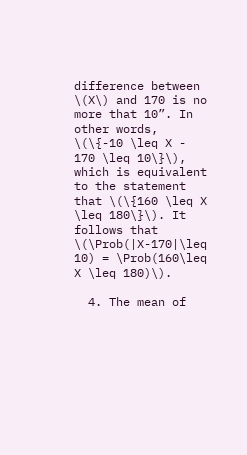difference between \(X\) and 170 is no more that 10”. In other words, \(\{-10 \leq X - 170 \leq 10\}\), which is equivalent to the statement that \(\{160 \leq X \leq 180\}\). It follows that \(\Prob(|X-170|\leq 10) = \Prob(160\leq X \leq 180)\).

  4. The mean of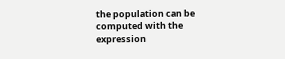the population can be computed with the expression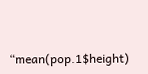“mean(pop.1$height)